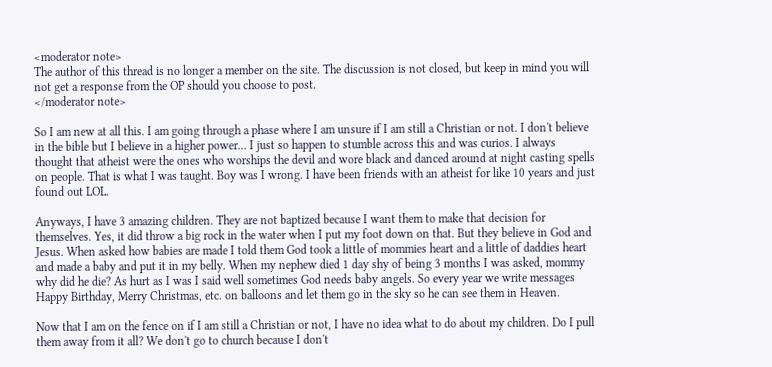<moderator note>
The author of this thread is no longer a member on the site. The discussion is not closed, but keep in mind you will not get a response from the OP should you choose to post.
</moderator note>

So I am new at all this. I am going through a phase where I am unsure if I am still a Christian or not. I don't believe in the bible but I believe in a higher power... I just so happen to stumble across this and was curios. I always thought that atheist were the ones who worships the devil and wore black and danced around at night casting spells on people. That is what I was taught. Boy was I wrong. I have been friends with an atheist for like 10 years and just found out LOL.

Anyways, I have 3 amazing children. They are not baptized because I want them to make that decision for themselves. Yes, it did throw a big rock in the water when I put my foot down on that. But they believe in God and Jesus. When asked how babies are made I told them God took a little of mommies heart and a little of daddies heart and made a baby and put it in my belly. When my nephew died 1 day shy of being 3 months I was asked, mommy why did he die? As hurt as I was I said well sometimes God needs baby angels. So every year we write messages Happy Birthday, Merry Christmas, etc. on balloons and let them go in the sky so he can see them in Heaven.

Now that I am on the fence on if I am still a Christian or not, I have no idea what to do about my children. Do I pull them away from it all? We don't go to church because I don't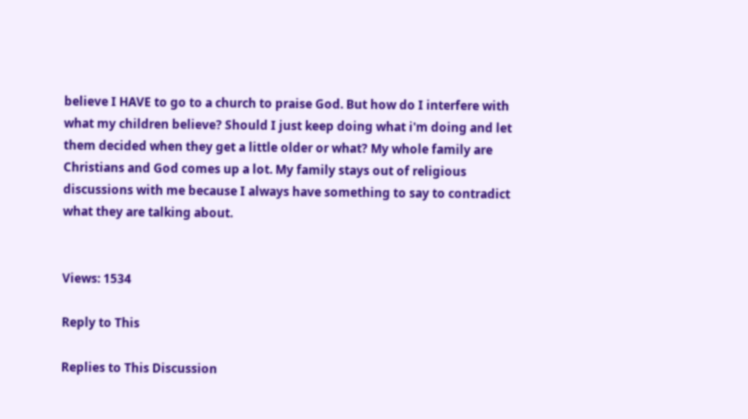believe I HAVE to go to a church to praise God. But how do I interfere with what my children believe? Should I just keep doing what i'm doing and let them decided when they get a little older or what? My whole family are Christians and God comes up a lot. My family stays out of religious discussions with me because I always have something to say to contradict what they are talking about.


Views: 1534

Reply to This

Replies to This Discussion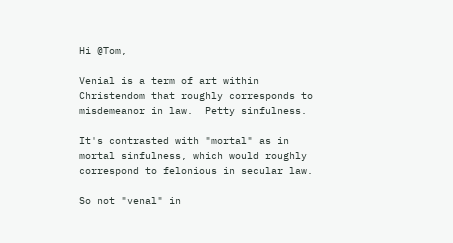Hi @Tom,

Venial is a term of art within Christendom that roughly corresponds to misdemeanor in law.  Petty sinfulness.

It's contrasted with "mortal" as in mortal sinfulness, which would roughly correspond to felonious in secular law.

So not "venal" in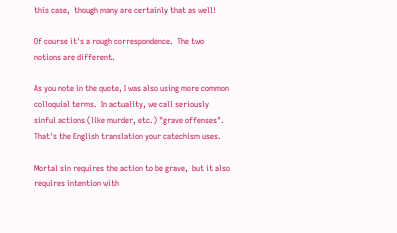this case,  though many are certainly that as well!

Of course it's a rough correspondence.  The two notions are different.

As you note in the quote, I was also using more common colloquial terms.  In actuality, we call seriously sinful actions (like murder, etc.) "grave offenses".  That's the English translation your catechism uses.

Mortal sin requires the action to be grave,  but it also requires intention with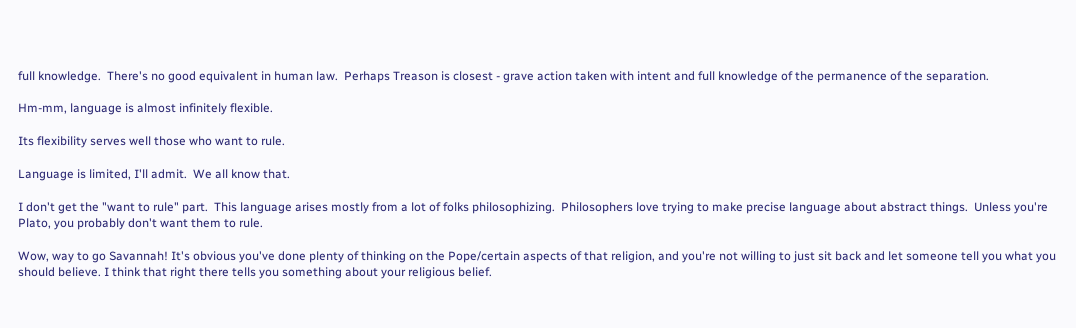full knowledge.  There's no good equivalent in human law.  Perhaps Treason is closest - grave action taken with intent and full knowledge of the permanence of the separation.

Hm-mm, language is almost infinitely flexible.

Its flexibility serves well those who want to rule.

Language is limited, I'll admit.  We all know that.

I don't get the "want to rule" part.  This language arises mostly from a lot of folks philosophizing.  Philosophers love trying to make precise language about abstract things.  Unless you're Plato, you probably don't want them to rule.

Wow, way to go Savannah! It's obvious you've done plenty of thinking on the Pope/certain aspects of that religion, and you're not willing to just sit back and let someone tell you what you should believe. I think that right there tells you something about your religious belief.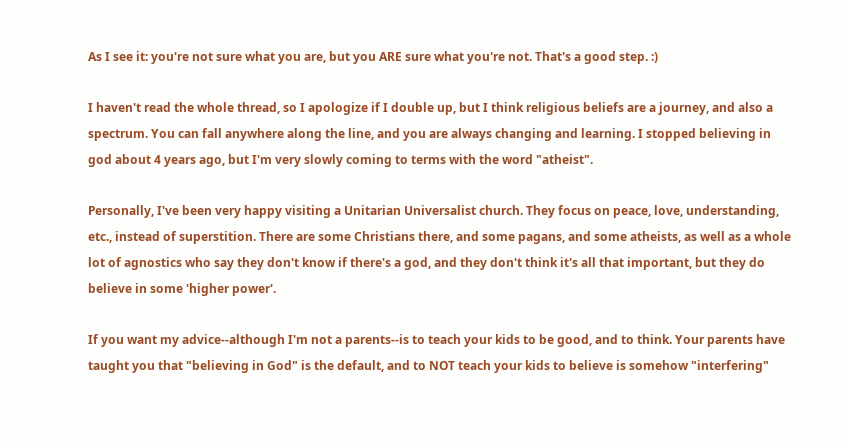As I see it: you're not sure what you are, but you ARE sure what you're not. That's a good step. :)

I haven't read the whole thread, so I apologize if I double up, but I think religious beliefs are a journey, and also a spectrum. You can fall anywhere along the line, and you are always changing and learning. I stopped believing in god about 4 years ago, but I'm very slowly coming to terms with the word "atheist".

Personally, I've been very happy visiting a Unitarian Universalist church. They focus on peace, love, understanding, etc., instead of superstition. There are some Christians there, and some pagans, and some atheists, as well as a whole lot of agnostics who say they don't know if there's a god, and they don't think it's all that important, but they do believe in some 'higher power'.

If you want my advice--although I'm not a parents--is to teach your kids to be good, and to think. Your parents have taught you that "believing in God" is the default, and to NOT teach your kids to believe is somehow "interfering"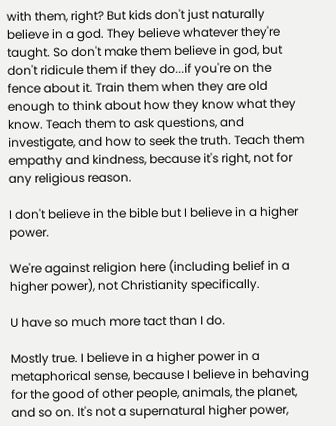with them, right? But kids don't just naturally believe in a god. They believe whatever they're taught. So don't make them believe in god, but don't ridicule them if they do...if you're on the fence about it. Train them when they are old enough to think about how they know what they know. Teach them to ask questions, and investigate, and how to seek the truth. Teach them empathy and kindness, because it's right, not for any religious reason.

I don't believe in the bible but I believe in a higher power.

We're against religion here (including belief in a higher power), not Christianity specifically.

U have so much more tact than I do.

Mostly true. I believe in a higher power in a metaphorical sense, because I believe in behaving for the good of other people, animals, the planet, and so on. It's not a supernatural higher power,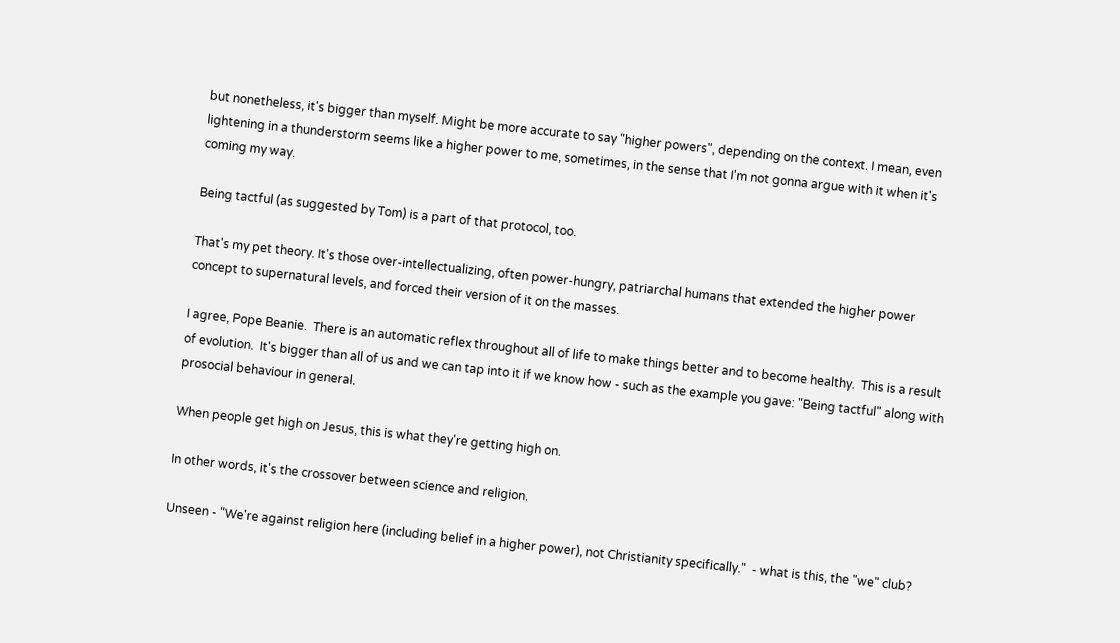but nonetheless, it's bigger than myself. Might be more accurate to say "higher powers", depending on the context. I mean, even lightening in a thunderstorm seems like a higher power to me, sometimes, in the sense that I'm not gonna argue with it when it's coming my way.

Being tactful (as suggested by Tom) is a part of that protocol, too.

That's my pet theory. It's those over-intellectualizing, often power-hungry, patriarchal humans that extended the higher power concept to supernatural levels, and forced their version of it on the masses.

I agree, Pope Beanie.  There is an automatic reflex throughout all of life to make things better and to become healthy.  This is a result of evolution.  It's bigger than all of us and we can tap into it if we know how - such as the example you gave: "Being tactful" along with prosocial behaviour in general.

When people get high on Jesus, this is what they're getting high on.

In other words, it's the crossover between science and religion.

Unseen - "We're against religion here (including belief in a higher power), not Christianity specifically."  - what is this, the "we" club?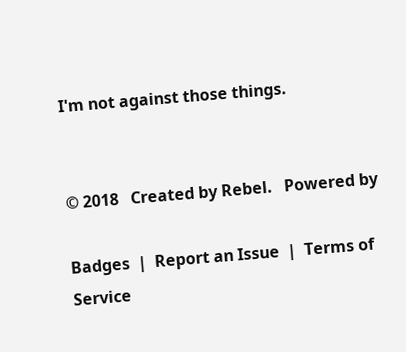I'm not against those things.


© 2018   Created by Rebel.   Powered by

Badges  |  Report an Issue  |  Terms of Service